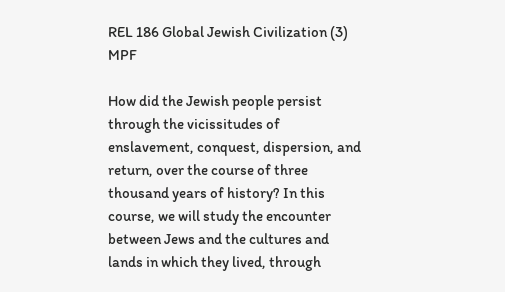REL 186 Global Jewish Civilization (3) MPF

How did the Jewish people persist through the vicissitudes of enslavement, conquest, dispersion, and return, over the course of three thousand years of history? In this course, we will study the encounter between Jews and the cultures and lands in which they lived, through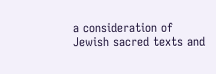a consideration of Jewish sacred texts and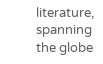literature, spanning the globe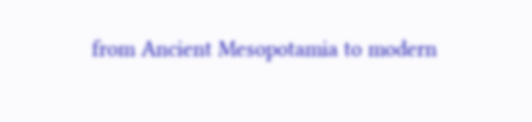from Ancient Mesopotamia to modern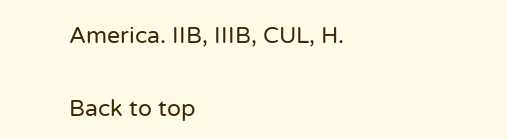America. IIB, IIIB, CUL, H.

Back to top